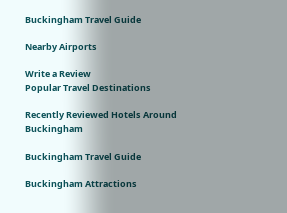Buckingham Travel Guide

Nearby Airports

Write a Review
Popular Travel Destinations

Recently Reviewed Hotels Around Buckingham

Buckingham Travel Guide

Buckingham Attractions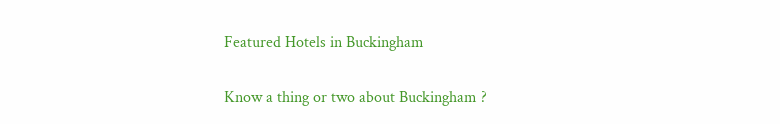Featured Hotels in Buckingham

Know a thing or two about Buckingham ?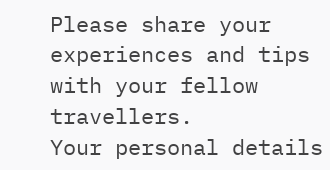Please share your experiences and tips with your fellow travellers.
Your personal details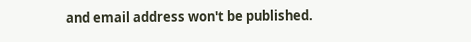and email address won't be published.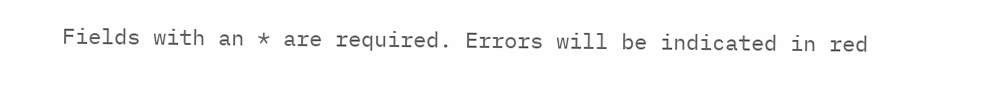Fields with an * are required. Errors will be indicated in red